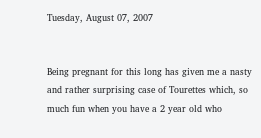Tuesday, August 07, 2007


Being pregnant for this long has given me a nasty and rather surprising case of Tourettes which, so much fun when you have a 2 year old who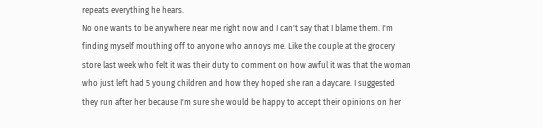repeats everything he hears.
No one wants to be anywhere near me right now and I can't say that I blame them. I'm finding myself mouthing off to anyone who annoys me. Like the couple at the grocery store last week who felt it was their duty to comment on how awful it was that the woman who just left had 5 young children and how they hoped she ran a daycare. I suggested they run after her because I'm sure she would be happy to accept their opinions on her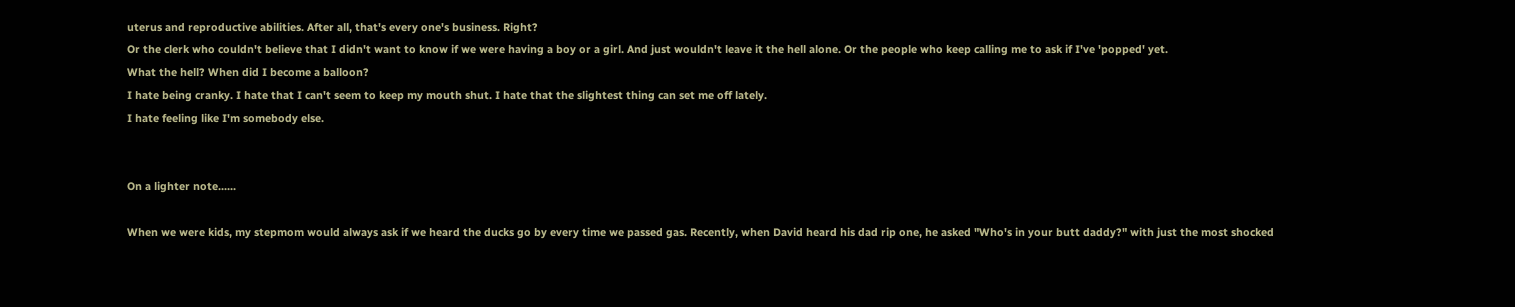uterus and reproductive abilities. After all, that's every one's business. Right?
Or the clerk who couldn't believe that I didn't want to know if we were having a boy or a girl. And just wouldn't leave it the hell alone. Or the people who keep calling me to ask if I've 'popped' yet.
What the hell? When did I become a balloon?
I hate being cranky. I hate that I can't seem to keep my mouth shut. I hate that the slightest thing can set me off lately.
I hate feeling like I'm somebody else.


On a lighter note......

When we were kids, my stepmom would always ask if we heard the ducks go by every time we passed gas. Recently, when David heard his dad rip one, he asked "Who's in your butt daddy?" with just the most shocked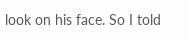look on his face. So I told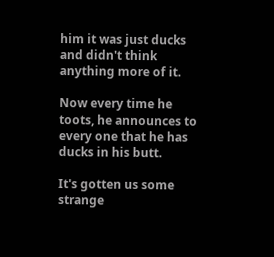him it was just ducks and didn't think anything more of it.

Now every time he toots, he announces to every one that he has ducks in his butt.

It's gotten us some strange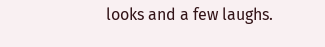looks and a few laughs.